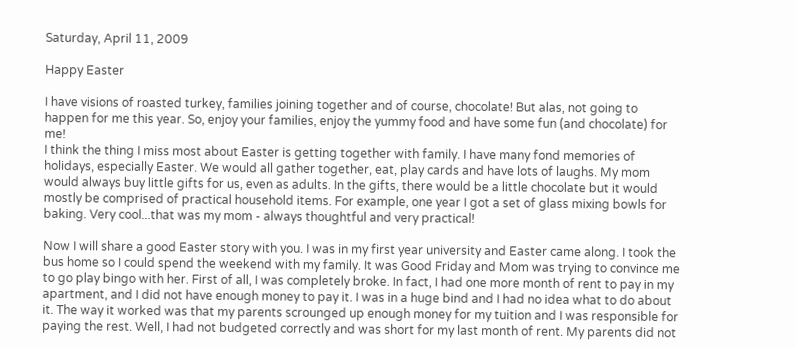Saturday, April 11, 2009

Happy Easter

I have visions of roasted turkey, families joining together and of course, chocolate! But alas, not going to happen for me this year. So, enjoy your families, enjoy the yummy food and have some fun (and chocolate) for me!
I think the thing I miss most about Easter is getting together with family. I have many fond memories of holidays, especially Easter. We would all gather together, eat, play cards and have lots of laughs. My mom would always buy little gifts for us, even as adults. In the gifts, there would be a little chocolate but it would mostly be comprised of practical household items. For example, one year I got a set of glass mixing bowls for baking. Very cool...that was my mom - always thoughtful and very practical!

Now I will share a good Easter story with you. I was in my first year university and Easter came along. I took the bus home so I could spend the weekend with my family. It was Good Friday and Mom was trying to convince me to go play bingo with her. First of all, I was completely broke. In fact, I had one more month of rent to pay in my apartment, and I did not have enough money to pay it. I was in a huge bind and I had no idea what to do about it. The way it worked was that my parents scrounged up enough money for my tuition and I was responsible for paying the rest. Well, I had not budgeted correctly and was short for my last month of rent. My parents did not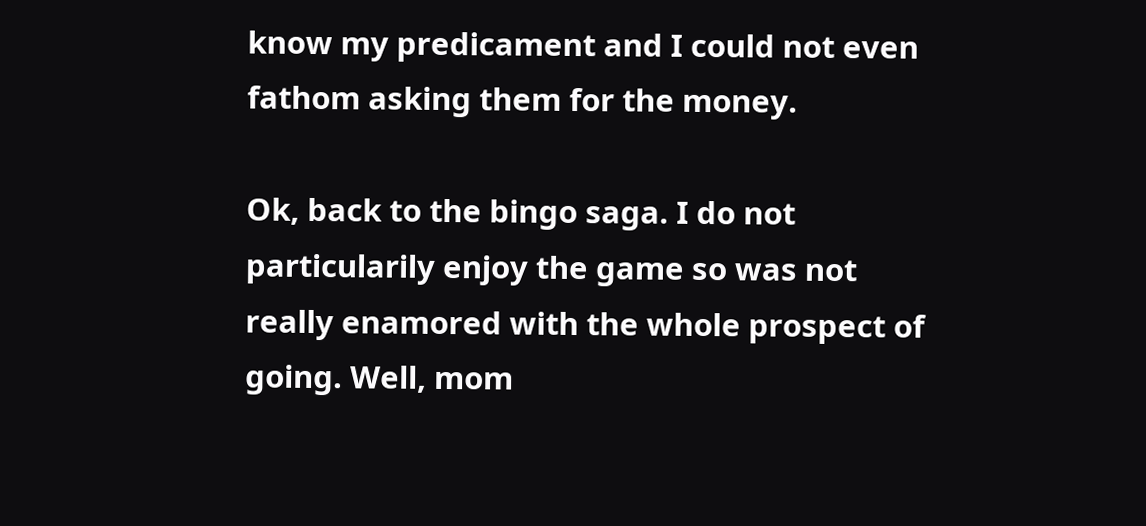know my predicament and I could not even fathom asking them for the money.

Ok, back to the bingo saga. I do not particularily enjoy the game so was not really enamored with the whole prospect of going. Well, mom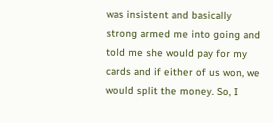was insistent and basically strong armed me into going and told me she would pay for my cards and if either of us won, we would split the money. So, I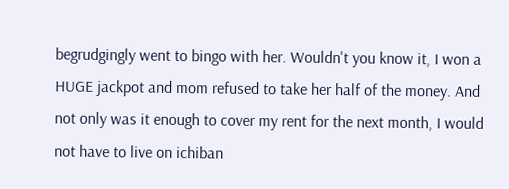begrudgingly went to bingo with her. Wouldn't you know it, I won a HUGE jackpot and mom refused to take her half of the money. And not only was it enough to cover my rent for the next month, I would not have to live on ichiban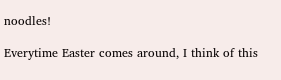noodles!

Everytime Easter comes around, I think of this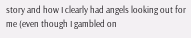story and how I clearly had angels looking out for me (even though I gambled on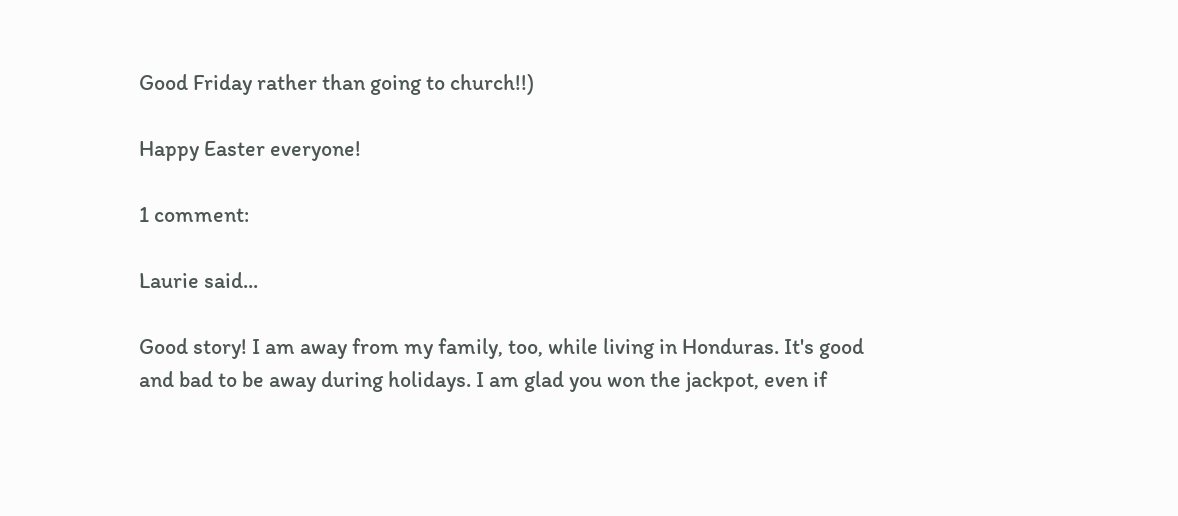Good Friday rather than going to church!!)

Happy Easter everyone!

1 comment:

Laurie said...

Good story! I am away from my family, too, while living in Honduras. It's good and bad to be away during holidays. I am glad you won the jackpot, even if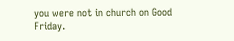you were not in church on Good Friday.